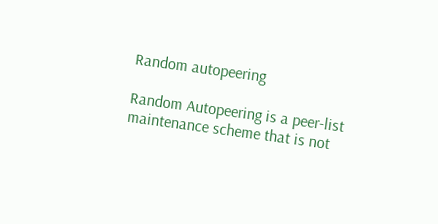Random autopeering

Random Autopeering is a peer-list maintenance scheme that is not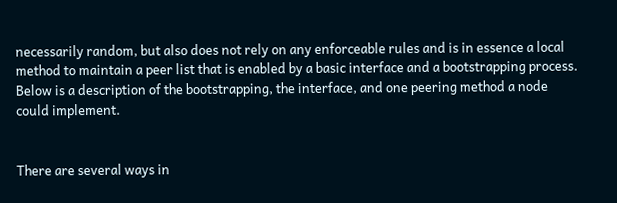necessarily random, but also does not rely on any enforceable rules and is in essence a local method to maintain a peer list that is enabled by a basic interface and a bootstrapping process. Below is a description of the bootstrapping, the interface, and one peering method a node could implement.


There are several ways in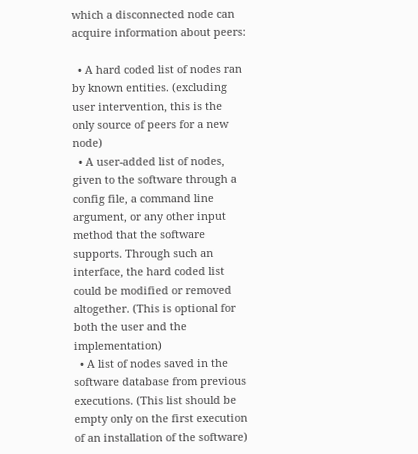which a disconnected node can acquire information about peers:

  • A hard coded list of nodes ran by known entities. (excluding user intervention, this is the only source of peers for a new node)
  • A user-added list of nodes, given to the software through a config file, a command line argument, or any other input method that the software supports. Through such an interface, the hard coded list could be modified or removed altogether. (This is optional for both the user and the implementation)
  • A list of nodes saved in the software database from previous executions. (This list should be empty only on the first execution of an installation of the software)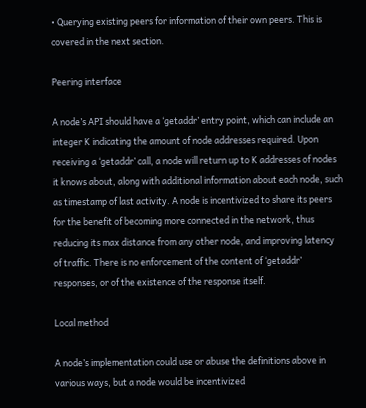• Querying existing peers for information of their own peers. This is covered in the next section.

Peering interface

A node’s API should have a ‘getaddr’ entry point, which can include an integer K indicating the amount of node addresses required. Upon receiving a ‘getaddr’ call, a node will return up to K addresses of nodes it knows about, along with additional information about each node, such as timestamp of last activity. A node is incentivized to share its peers for the benefit of becoming more connected in the network, thus reducing its max distance from any other node, and improving latency of traffic. There is no enforcement of the content of ‘getaddr’ responses, or of the existence of the response itself.

Local method

A node’s implementation could use or abuse the definitions above in various ways, but a node would be incentivized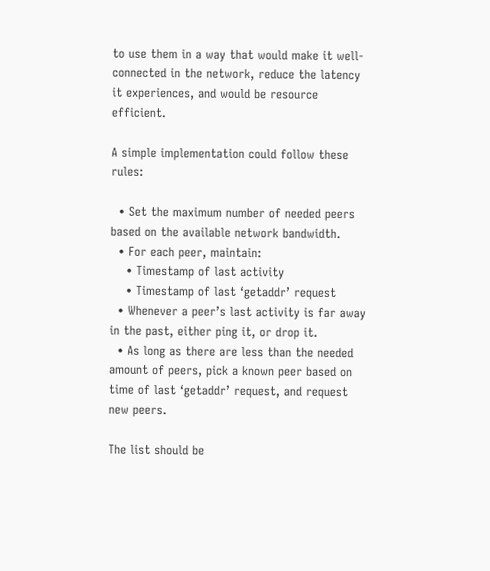to use them in a way that would make it well-connected in the network, reduce the latency it experiences, and would be resource efficient.

A simple implementation could follow these rules:

  • Set the maximum number of needed peers based on the available network bandwidth.
  • For each peer, maintain:
    • Timestamp of last activity
    • Timestamp of last ‘getaddr’ request
  • Whenever a peer’s last activity is far away in the past, either ping it, or drop it.
  • As long as there are less than the needed amount of peers, pick a known peer based on time of last ‘getaddr’ request, and request new peers.

The list should be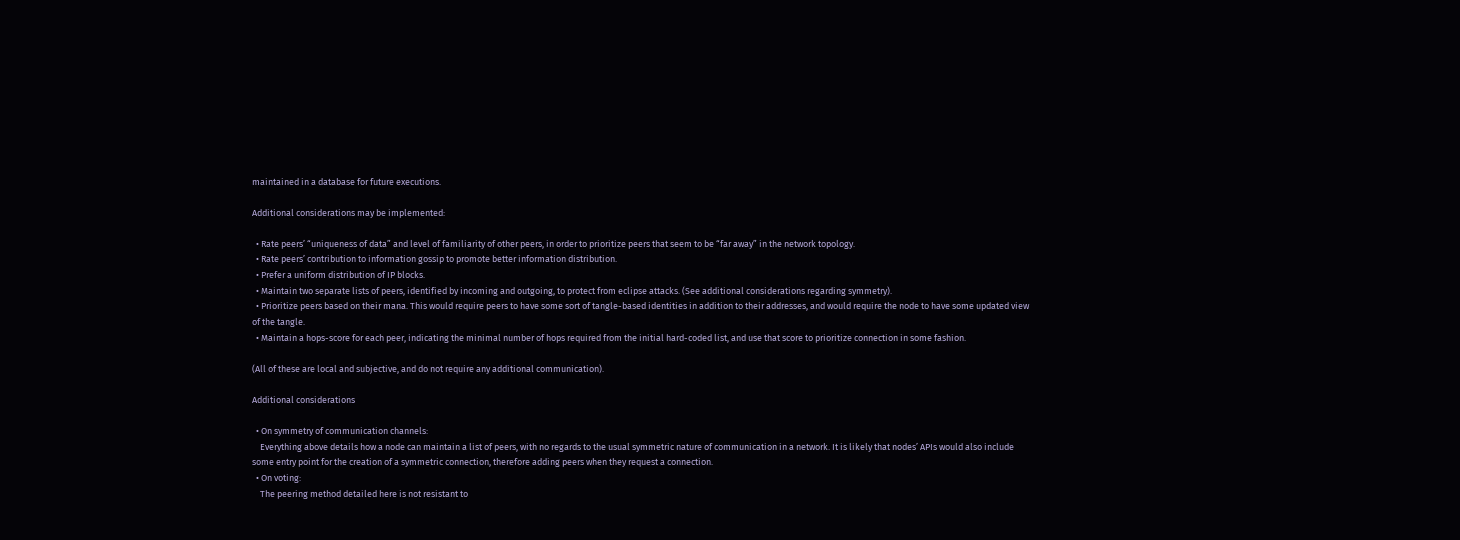maintained in a database for future executions.

Additional considerations may be implemented:

  • Rate peers’ “uniqueness of data” and level of familiarity of other peers, in order to prioritize peers that seem to be “far away” in the network topology.
  • Rate peers’ contribution to information gossip to promote better information distribution.
  • Prefer a uniform distribution of IP blocks.
  • Maintain two separate lists of peers, identified by incoming and outgoing, to protect from eclipse attacks. (See additional considerations regarding symmetry).
  • Prioritize peers based on their mana. This would require peers to have some sort of tangle-based identities in addition to their addresses, and would require the node to have some updated view of the tangle.
  • Maintain a hops-score for each peer, indicating the minimal number of hops required from the initial hard-coded list, and use that score to prioritize connection in some fashion.

(All of these are local and subjective, and do not require any additional communication).

Additional considerations

  • On symmetry of communication channels:
    Everything above details how a node can maintain a list of peers, with no regards to the usual symmetric nature of communication in a network. It is likely that nodes’ APIs would also include some entry point for the creation of a symmetric connection, therefore adding peers when they request a connection.
  • On voting:
    The peering method detailed here is not resistant to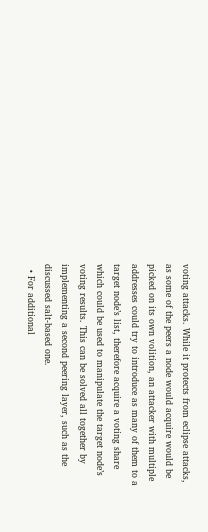voting attacks. While it protects from eclipse attacks, as some of the peers a node would acquire would be picked on its own volition, an attacker with multiple addresses could try to introduce as many of them to a target node’s list, therefore acquire a voting share which could be used to manipulate the target node’s voting results. This can be solved all together by implementing a second peering layer, such as the discussed salt-based one.
  • For additional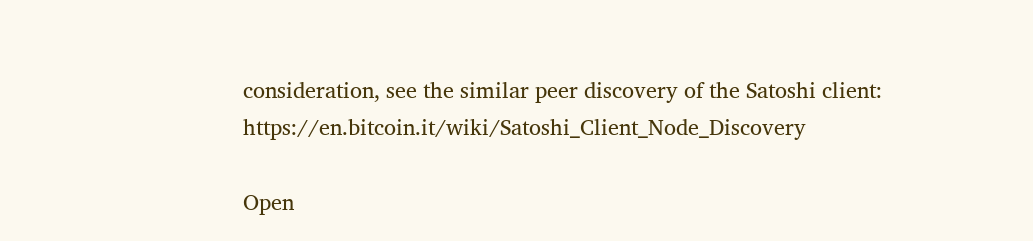consideration, see the similar peer discovery of the Satoshi client: https://en.bitcoin.it/wiki/Satoshi_Client_Node_Discovery

Open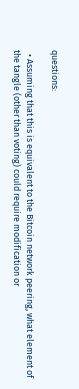questions:

  • Assuming that this is equivalent to the Bitcoin network peering, what element of the tangle (other than voting) could require modification or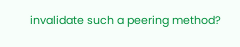invalidate such a peering method?